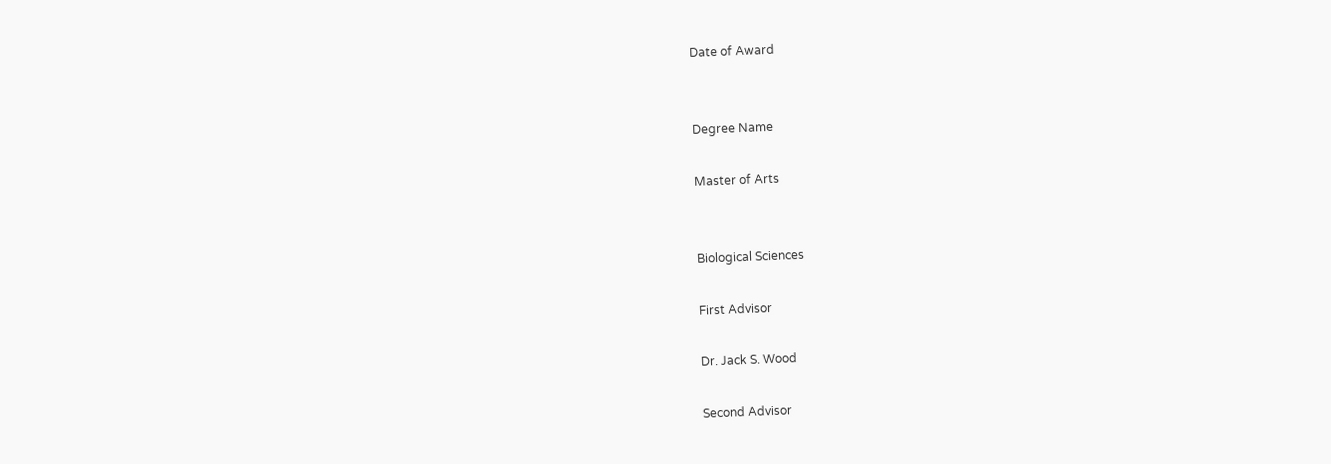Date of Award


Degree Name

Master of Arts


Biological Sciences

First Advisor

Dr. Jack S. Wood

Second Advisor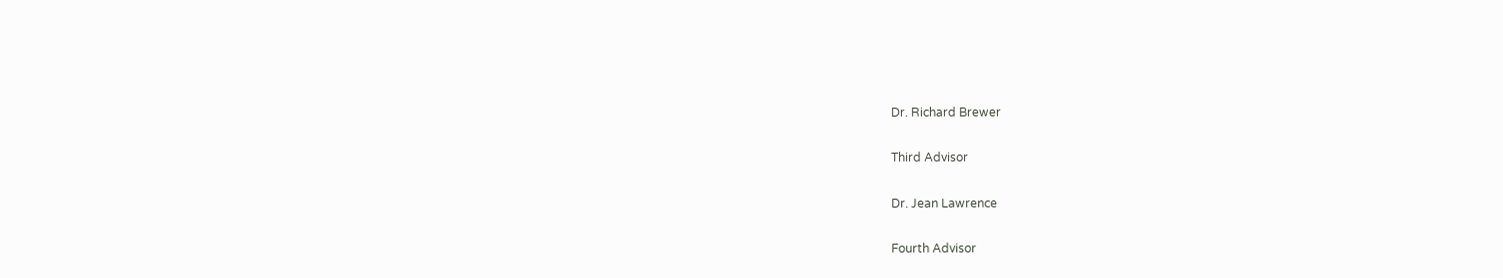Dr. Richard Brewer

Third Advisor

Dr. Jean Lawrence

Fourth Advisor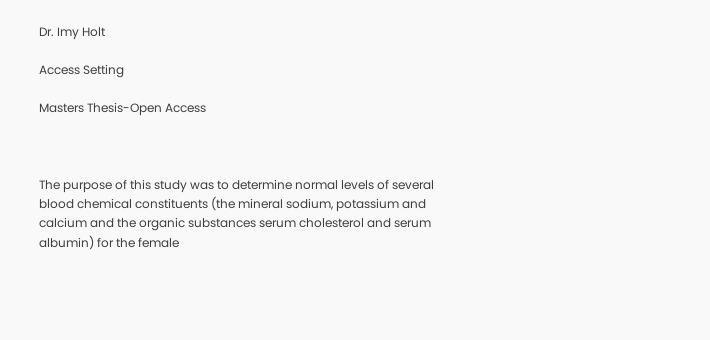Dr. Imy Holt

Access Setting

Masters Thesis-Open Access



The purpose of this study was to determine normal levels of several blood chemical constituents (the mineral sodium, potassium and calcium and the organic substances serum cholesterol and serum albumin) for the female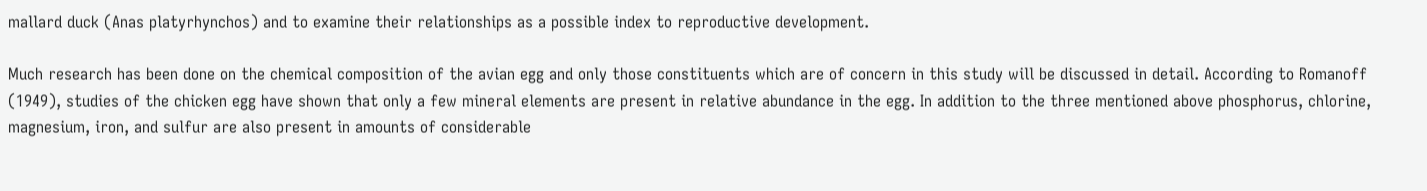mallard duck (Anas platyrhynchos) and to examine their relationships as a possible index to reproductive development.

Much research has been done on the chemical composition of the avian egg and only those constituents which are of concern in this study will be discussed in detail. According to Romanoff (1949), studies of the chicken egg have shown that only a few mineral elements are present in relative abundance in the egg. In addition to the three mentioned above phosphorus, chlorine, magnesium, iron, and sulfur are also present in amounts of considerable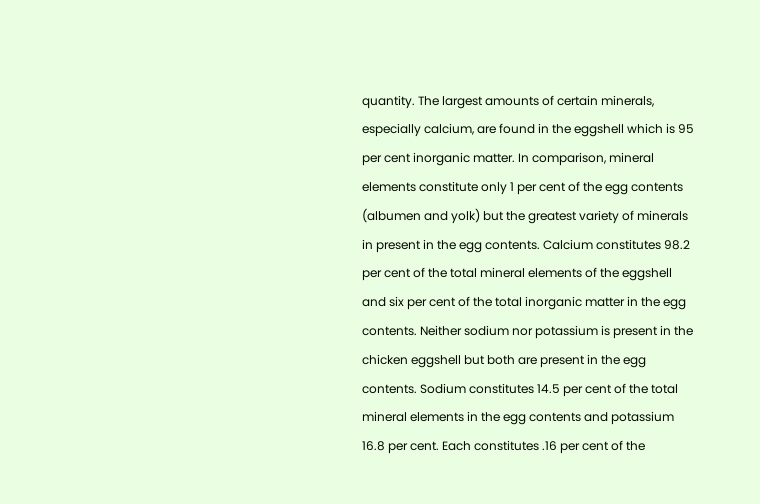quantity. The largest amounts of certain minerals, especially calcium, are found in the eggshell which is 95 per cent inorganic matter. In comparison, mineral elements constitute only 1 per cent of the egg contents (albumen and yolk) but the greatest variety of minerals in present in the egg contents. Calcium constitutes 98.2 per cent of the total mineral elements of the eggshell and six per cent of the total inorganic matter in the egg contents. Neither sodium nor potassium is present in the chicken eggshell but both are present in the egg contents. Sodium constitutes 14.5 per cent of the total mineral elements in the egg contents and potassium 16.8 per cent. Each constitutes .16 per cent of the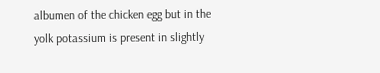albumen of the chicken egg but in the yolk potassium is present in slightly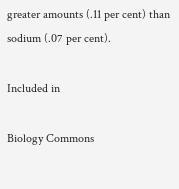greater amounts (.11 per cent) than sodium (.07 per cent).

Included in

Biology Commons